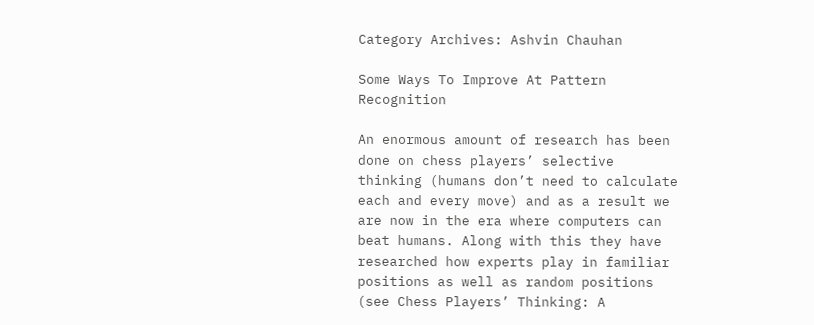Category Archives: Ashvin Chauhan

Some Ways To Improve At Pattern Recognition

An enormous amount of research has been done on chess players’ selective thinking (humans don’t need to calculate each and every move) and as a result we are now in the era where computers can beat humans. Along with this they have researched how experts play in familiar positions as well as random positions (see Chess Players’ Thinking: A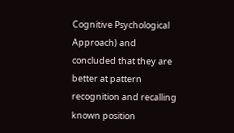Cognitive Psychological Approach) and concluded that they are better at pattern recognition and recalling known position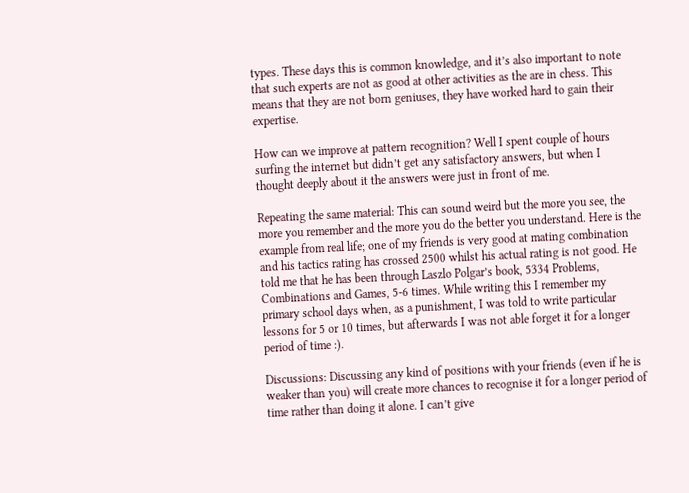types. These days this is common knowledge, and it’s also important to note that such experts are not as good at other activities as the are in chess. This means that they are not born geniuses, they have worked hard to gain their expertise.

How can we improve at pattern recognition? Well I spent couple of hours surfing the internet but didn’t get any satisfactory answers, but when I thought deeply about it the answers were just in front of me.

Repeating the same material: This can sound weird but the more you see, the more you remember and the more you do the better you understand. Here is the example from real life; one of my friends is very good at mating combination and his tactics rating has crossed 2500 whilst his actual rating is not good. He told me that he has been through Laszlo Polgar’s book, 5334 Problems, Combinations and Games, 5-6 times. While writing this I remember my primary school days when, as a punishment, I was told to write particular lessons for 5 or 10 times, but afterwards I was not able forget it for a longer period of time :).

Discussions: Discussing any kind of positions with your friends (even if he is weaker than you) will create more chances to recognise it for a longer period of time rather than doing it alone. I can’t give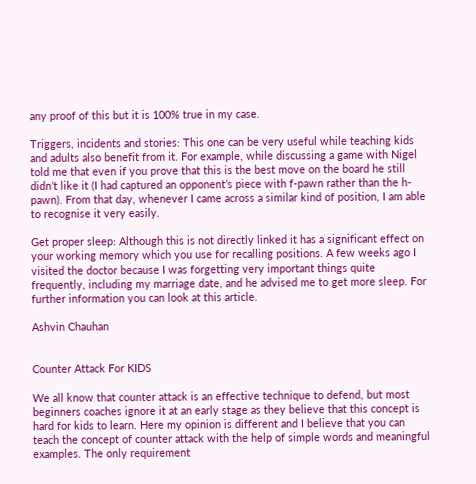any proof of this but it is 100% true in my case.

Triggers, incidents and stories: This one can be very useful while teaching kids and adults also benefit from it. For example, while discussing a game with Nigel told me that even if you prove that this is the best move on the board he still didn’t like it (I had captured an opponent’s piece with f-pawn rather than the h-pawn). From that day, whenever I came across a similar kind of position, I am able to recognise it very easily.

Get proper sleep: Although this is not directly linked it has a significant effect on your working memory which you use for recalling positions. A few weeks ago I visited the doctor because I was forgetting very important things quite frequently, including my marriage date, and he advised me to get more sleep. For further information you can look at this article.

Ashvin Chauhan


Counter Attack For KIDS

We all know that counter attack is an effective technique to defend, but most beginners coaches ignore it at an early stage as they believe that this concept is hard for kids to learn. Here my opinion is different and I believe that you can teach the concept of counter attack with the help of simple words and meaningful examples. The only requirement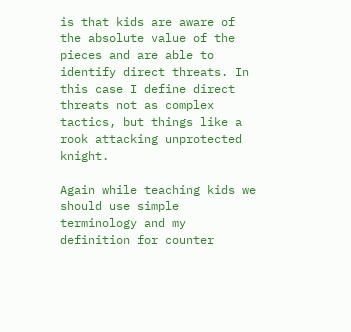is that kids are aware of the absolute value of the pieces and are able to identify direct threats. In this case I define direct threats not as complex tactics, but things like a rook attacking unprotected knight.

Again while teaching kids we should use simple terminology and my definition for counter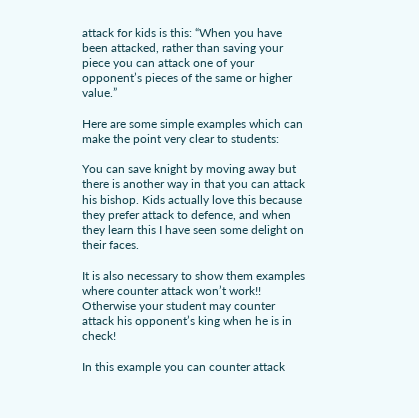attack for kids is this: “When you have been attacked, rather than saving your piece you can attack one of your opponent’s pieces of the same or higher value.”

Here are some simple examples which can make the point very clear to students:

You can save knight by moving away but there is another way in that you can attack his bishop. Kids actually love this because they prefer attack to defence, and when they learn this I have seen some delight on their faces.

It is also necessary to show them examples where counter attack won’t work!! Otherwise your student may counter attack his opponent’s king when he is in check!

In this example you can counter attack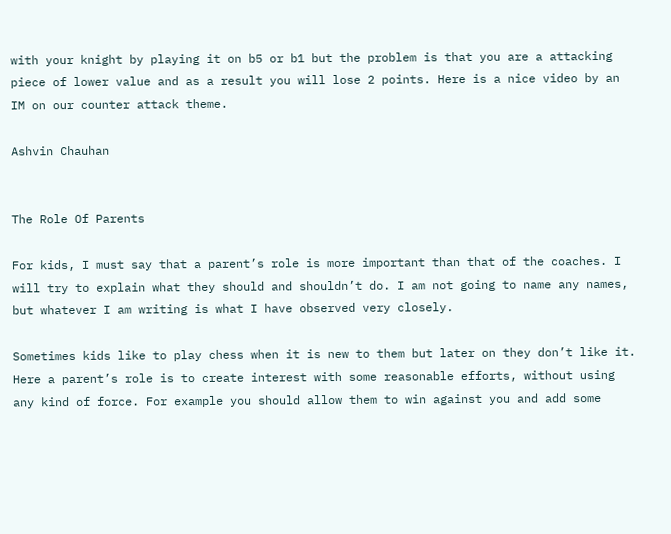with your knight by playing it on b5 or b1 but the problem is that you are a attacking piece of lower value and as a result you will lose 2 points. Here is a nice video by an IM on our counter attack theme.

Ashvin Chauhan


The Role Of Parents

For kids, I must say that a parent’s role is more important than that of the coaches. I will try to explain what they should and shouldn’t do. I am not going to name any names, but whatever I am writing is what I have observed very closely.

Sometimes kids like to play chess when it is new to them but later on they don’t like it. Here a parent’s role is to create interest with some reasonable efforts, without using any kind of force. For example you should allow them to win against you and add some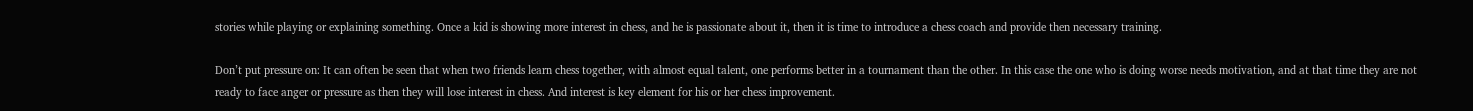stories while playing or explaining something. Once a kid is showing more interest in chess, and he is passionate about it, then it is time to introduce a chess coach and provide then necessary training.

Don’t put pressure on: It can often be seen that when two friends learn chess together, with almost equal talent, one performs better in a tournament than the other. In this case the one who is doing worse needs motivation, and at that time they are not ready to face anger or pressure as then they will lose interest in chess. And interest is key element for his or her chess improvement.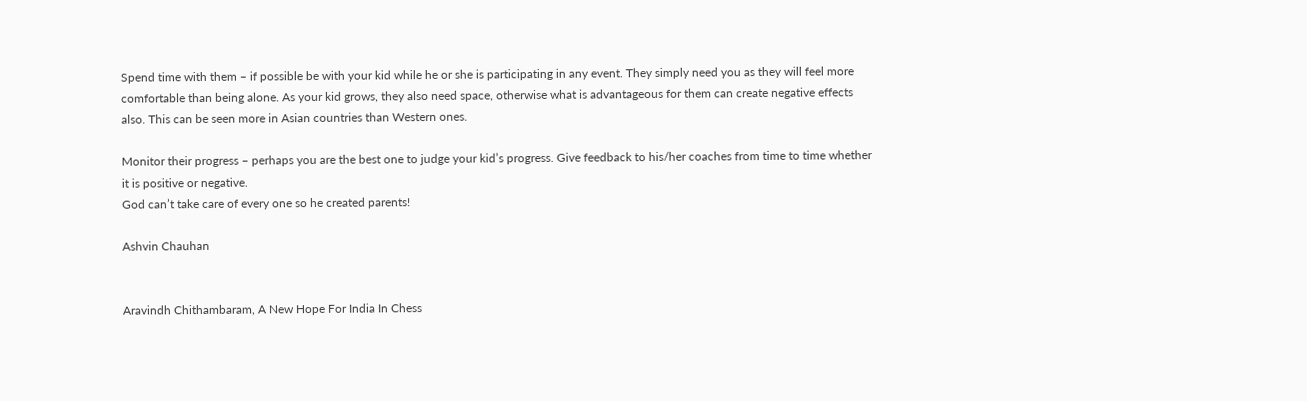Spend time with them – if possible be with your kid while he or she is participating in any event. They simply need you as they will feel more comfortable than being alone. As your kid grows, they also need space, otherwise what is advantageous for them can create negative effects also. This can be seen more in Asian countries than Western ones.

Monitor their progress – perhaps you are the best one to judge your kid’s progress. Give feedback to his/her coaches from time to time whether it is positive or negative.
God can’t take care of every one so he created parents!

Ashvin Chauhan


Aravindh Chithambaram, A New Hope For India In Chess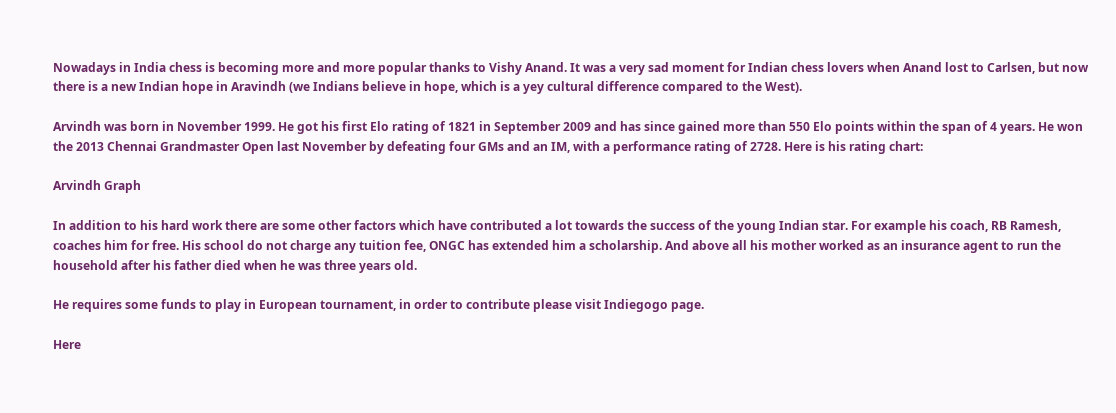Nowadays in India chess is becoming more and more popular thanks to Vishy Anand. It was a very sad moment for Indian chess lovers when Anand lost to Carlsen, but now there is a new Indian hope in Aravindh (we Indians believe in hope, which is a yey cultural difference compared to the West).

Arvindh was born in November 1999. He got his first Elo rating of 1821 in September 2009 and has since gained more than 550 Elo points within the span of 4 years. He won the 2013 Chennai Grandmaster Open last November by defeating four GMs and an IM, with a performance rating of 2728. Here is his rating chart:

Arvindh Graph

In addition to his hard work there are some other factors which have contributed a lot towards the success of the young Indian star. For example his coach, RB Ramesh, coaches him for free. His school do not charge any tuition fee, ONGC has extended him a scholarship. And above all his mother worked as an insurance agent to run the household after his father died when he was three years old.

He requires some funds to play in European tournament, in order to contribute please visit Indiegogo page.

Here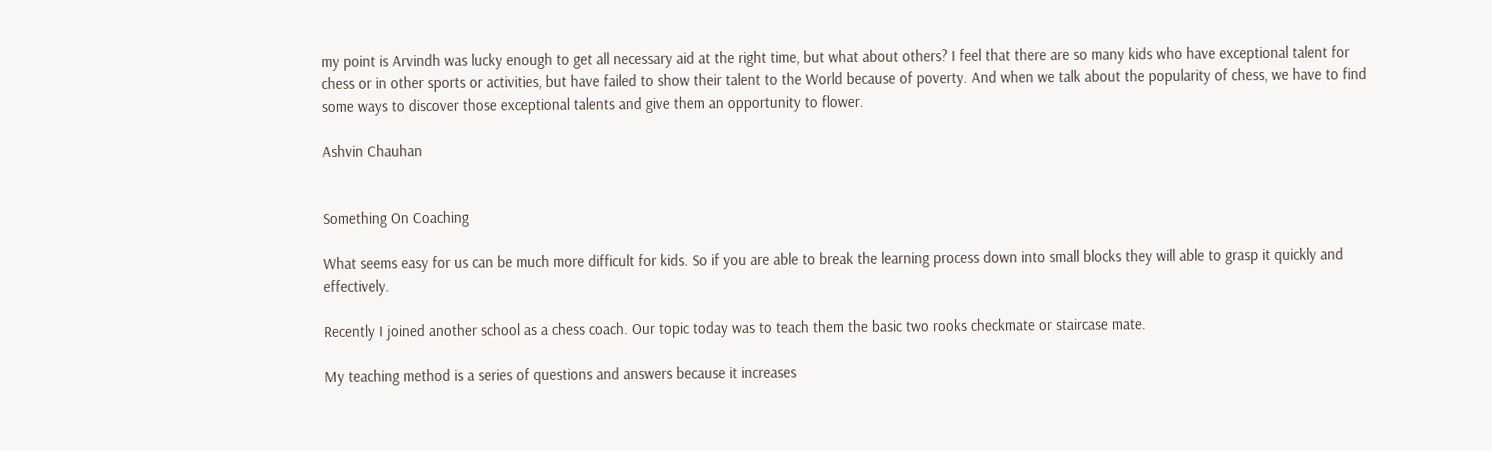my point is Arvindh was lucky enough to get all necessary aid at the right time, but what about others? I feel that there are so many kids who have exceptional talent for chess or in other sports or activities, but have failed to show their talent to the World because of poverty. And when we talk about the popularity of chess, we have to find some ways to discover those exceptional talents and give them an opportunity to flower.

Ashvin Chauhan


Something On Coaching

What seems easy for us can be much more difficult for kids. So if you are able to break the learning process down into small blocks they will able to grasp it quickly and effectively.

Recently I joined another school as a chess coach. Our topic today was to teach them the basic two rooks checkmate or staircase mate.

My teaching method is a series of questions and answers because it increases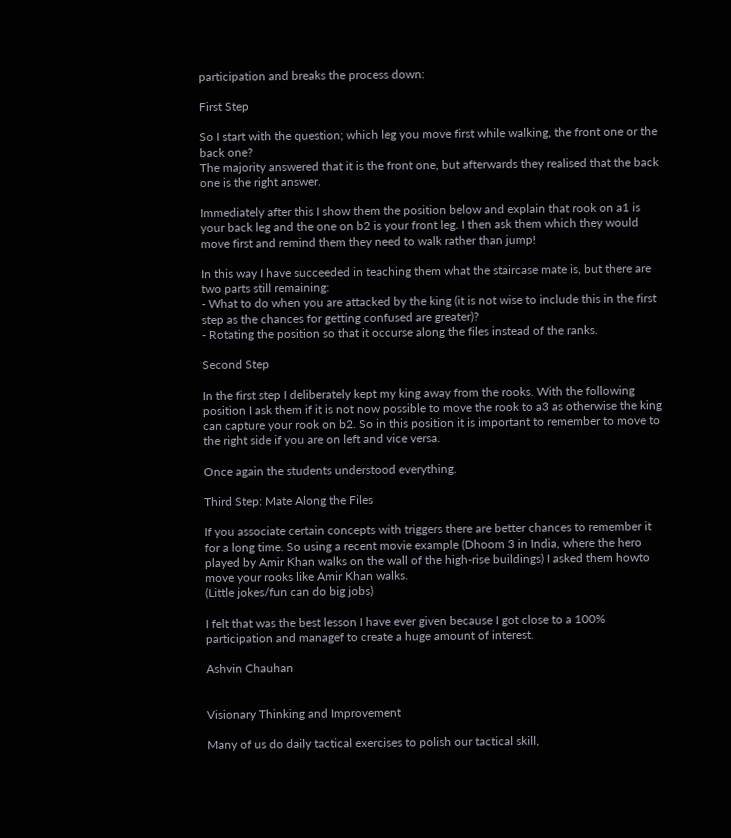participation and breaks the process down:

First Step

So I start with the question; which leg you move first while walking, the front one or the back one?
The majority answered that it is the front one, but afterwards they realised that the back one is the right answer.

Immediately after this I show them the position below and explain that rook on a1 is your back leg and the one on b2 is your front leg. I then ask them which they would move first and remind them they need to walk rather than jump!

In this way I have succeeded in teaching them what the staircase mate is, but there are two parts still remaining:
- What to do when you are attacked by the king (it is not wise to include this in the first step as the chances for getting confused are greater)?
- Rotating the position so that it occurse along the files instead of the ranks.

Second Step

In the first step I deliberately kept my king away from the rooks. With the following position I ask them if it is not now possible to move the rook to a3 as otherwise the king can capture your rook on b2. So in this position it is important to remember to move to the right side if you are on left and vice versa.

Once again the students understood everything.

Third Step: Mate Along the Files

If you associate certain concepts with triggers there are better chances to remember it for a long time. So using a recent movie example (Dhoom 3 in India, where the hero played by Amir Khan walks on the wall of the high-rise buildings) I asked them howto move your rooks like Amir Khan walks.
(Little jokes/fun can do big jobs)

I felt that was the best lesson I have ever given because I got close to a 100% participation and managef to create a huge amount of interest.

Ashvin Chauhan


Visionary Thinking and Improvement

Many of us do daily tactical exercises to polish our tactical skill,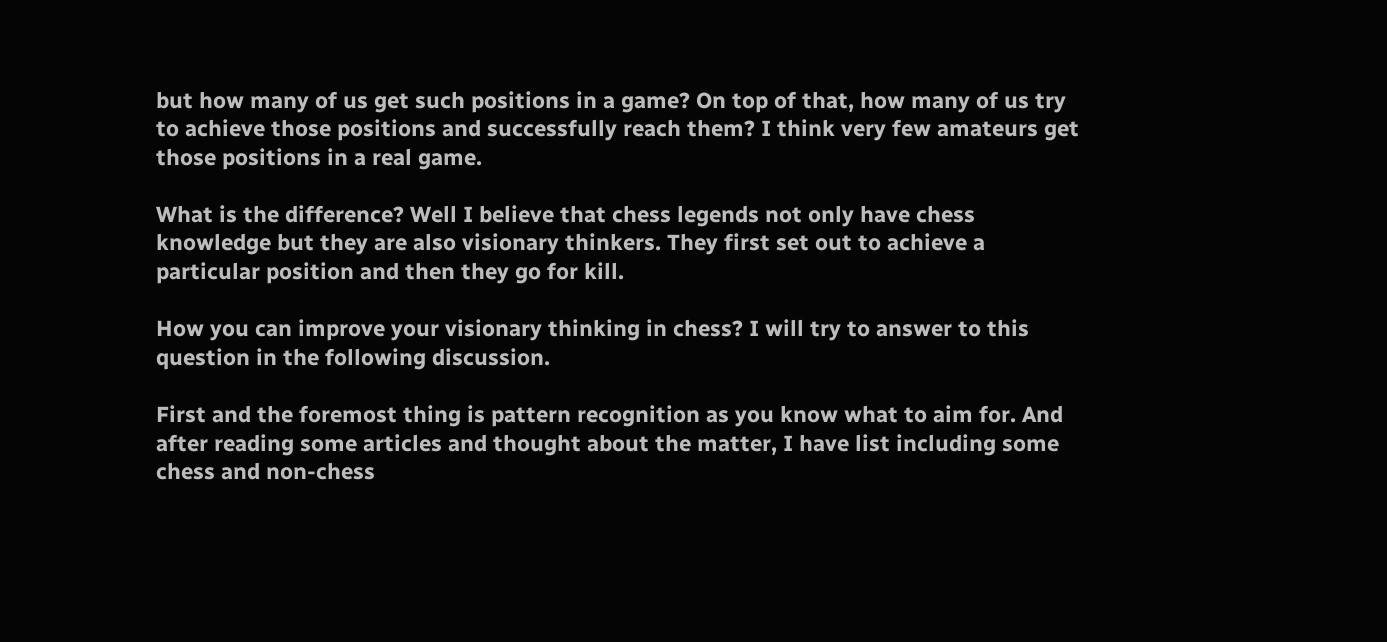but how many of us get such positions in a game? On top of that, how many of us try to achieve those positions and successfully reach them? I think very few amateurs get those positions in a real game.

What is the difference? Well I believe that chess legends not only have chess knowledge but they are also visionary thinkers. They first set out to achieve a particular position and then they go for kill.

How you can improve your visionary thinking in chess? I will try to answer to this question in the following discussion.

First and the foremost thing is pattern recognition as you know what to aim for. And after reading some articles and thought about the matter, I have list including some chess and non-chess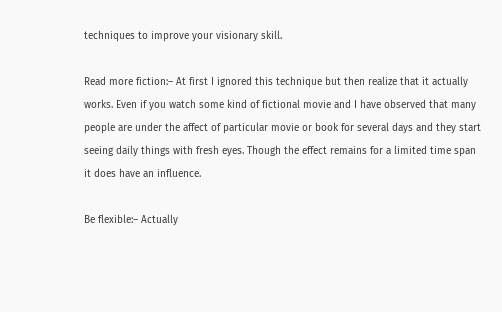techniques to improve your visionary skill.

Read more fiction:– At first I ignored this technique but then realize that it actually works. Even if you watch some kind of fictional movie and I have observed that many people are under the affect of particular movie or book for several days and they start seeing daily things with fresh eyes. Though the effect remains for a limited time span it does have an influence.

Be flexible:– Actually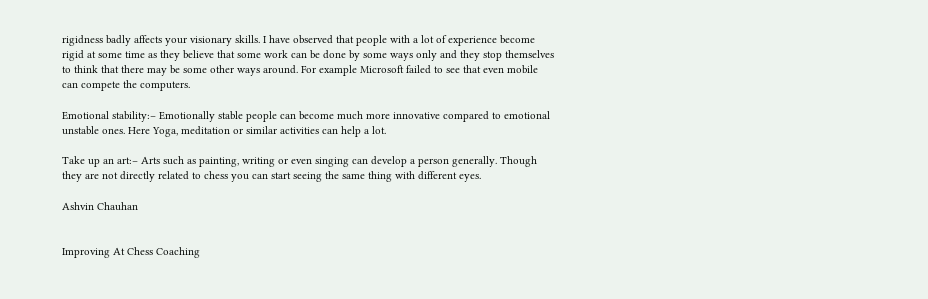rigidness badly affects your visionary skills. I have observed that people with a lot of experience become rigid at some time as they believe that some work can be done by some ways only and they stop themselves to think that there may be some other ways around. For example Microsoft failed to see that even mobile can compete the computers.

Emotional stability:– Emotionally stable people can become much more innovative compared to emotional unstable ones. Here Yoga, meditation or similar activities can help a lot.

Take up an art:– Arts such as painting, writing or even singing can develop a person generally. Though they are not directly related to chess you can start seeing the same thing with different eyes.

Ashvin Chauhan


Improving At Chess Coaching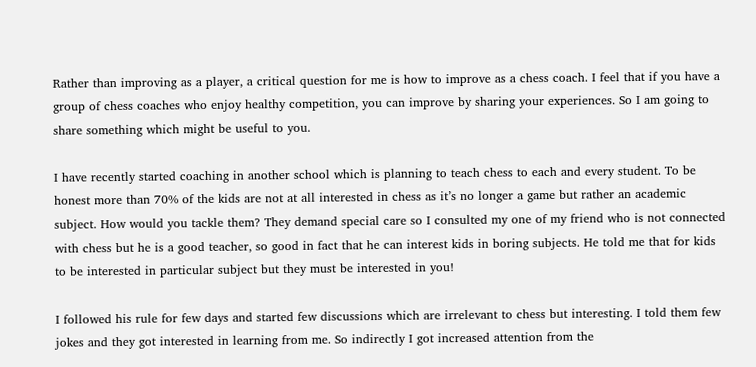Rather than improving as a player, a critical question for me is how to improve as a chess coach. I feel that if you have a group of chess coaches who enjoy healthy competition, you can improve by sharing your experiences. So I am going to share something which might be useful to you.

I have recently started coaching in another school which is planning to teach chess to each and every student. To be honest more than 70% of the kids are not at all interested in chess as it’s no longer a game but rather an academic subject. How would you tackle them? They demand special care so I consulted my one of my friend who is not connected with chess but he is a good teacher, so good in fact that he can interest kids in boring subjects. He told me that for kids to be interested in particular subject but they must be interested in you!

I followed his rule for few days and started few discussions which are irrelevant to chess but interesting. I told them few jokes and they got interested in learning from me. So indirectly I got increased attention from the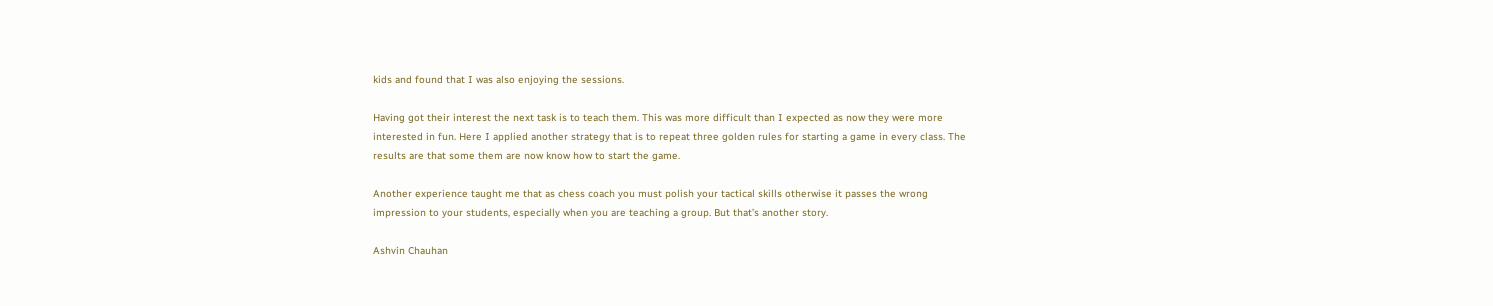kids and found that I was also enjoying the sessions.

Having got their interest the next task is to teach them. This was more difficult than I expected as now they were more interested in fun. Here I applied another strategy that is to repeat three golden rules for starting a game in every class. The results are that some them are now know how to start the game.

Another experience taught me that as chess coach you must polish your tactical skills otherwise it passes the wrong impression to your students, especially when you are teaching a group. But that’s another story.

Ashvin Chauhan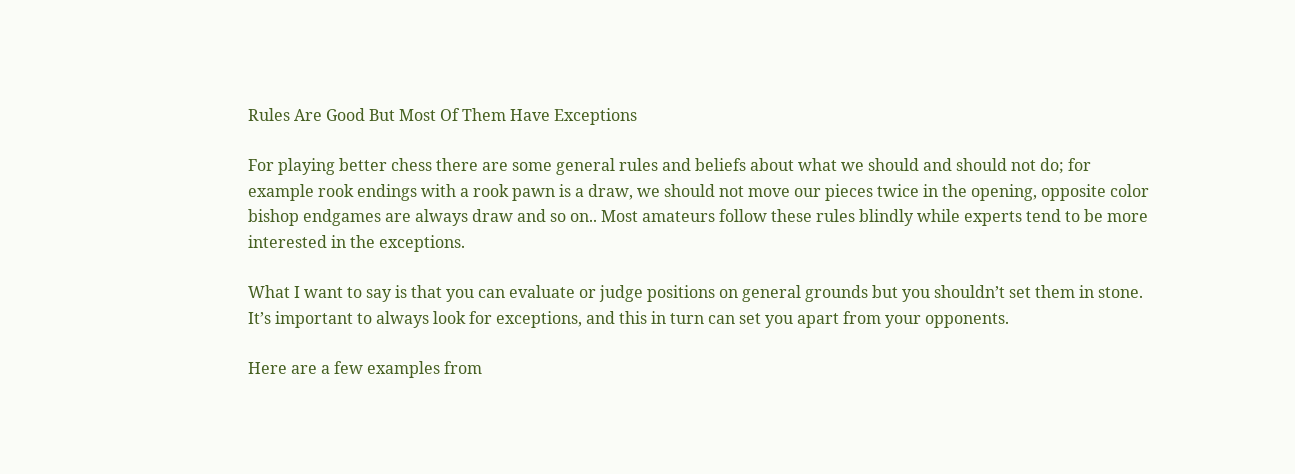Rules Are Good But Most Of Them Have Exceptions

For playing better chess there are some general rules and beliefs about what we should and should not do; for example rook endings with a rook pawn is a draw, we should not move our pieces twice in the opening, opposite color bishop endgames are always draw and so on.. Most amateurs follow these rules blindly while experts tend to be more interested in the exceptions.

What I want to say is that you can evaluate or judge positions on general grounds but you shouldn’t set them in stone. It’s important to always look for exceptions, and this in turn can set you apart from your opponents.

Here are a few examples from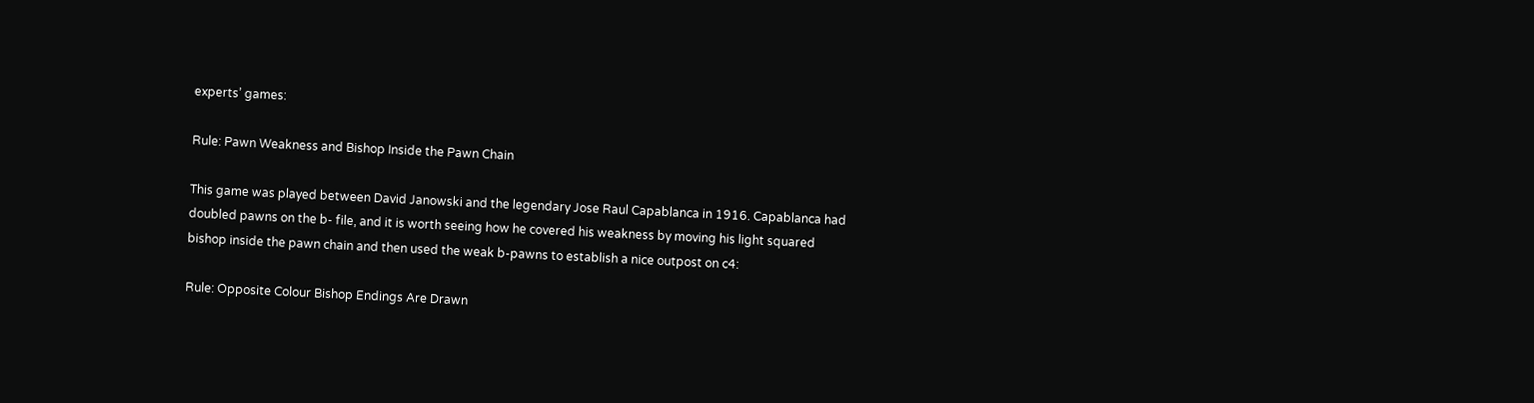experts’ games:

Rule: Pawn Weakness and Bishop Inside the Pawn Chain

This game was played between David Janowski and the legendary Jose Raul Capablanca in 1916. Capablanca had doubled pawns on the b- file, and it is worth seeing how he covered his weakness by moving his light squared bishop inside the pawn chain and then used the weak b-pawns to establish a nice outpost on c4:

Rule: Opposite Colour Bishop Endings Are Drawn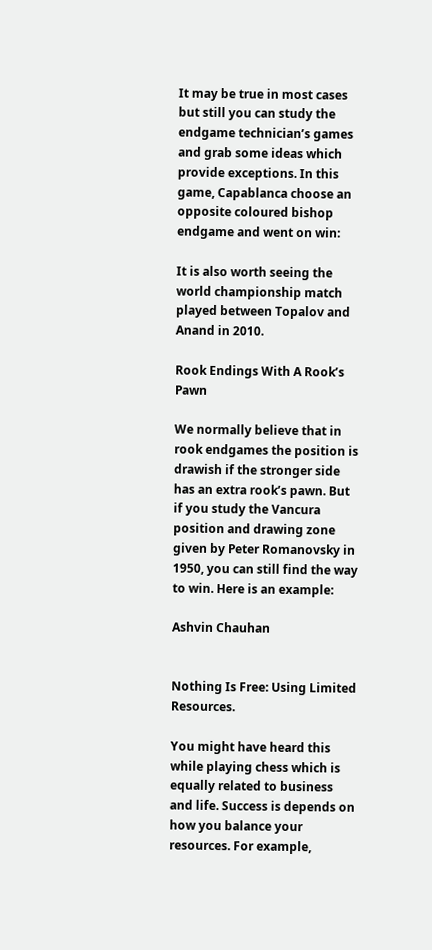It may be true in most cases but still you can study the endgame technician’s games and grab some ideas which provide exceptions. In this game, Capablanca choose an opposite coloured bishop endgame and went on win:

It is also worth seeing the world championship match played between Topalov and Anand in 2010.

Rook Endings With A Rook’s Pawn

We normally believe that in rook endgames the position is drawish if the stronger side has an extra rook’s pawn. But if you study the Vancura position and drawing zone given by Peter Romanovsky in 1950, you can still find the way to win. Here is an example:

Ashvin Chauhan


Nothing Is Free: Using Limited Resources.

You might have heard this while playing chess which is equally related to business and life. Success is depends on how you balance your resources. For example,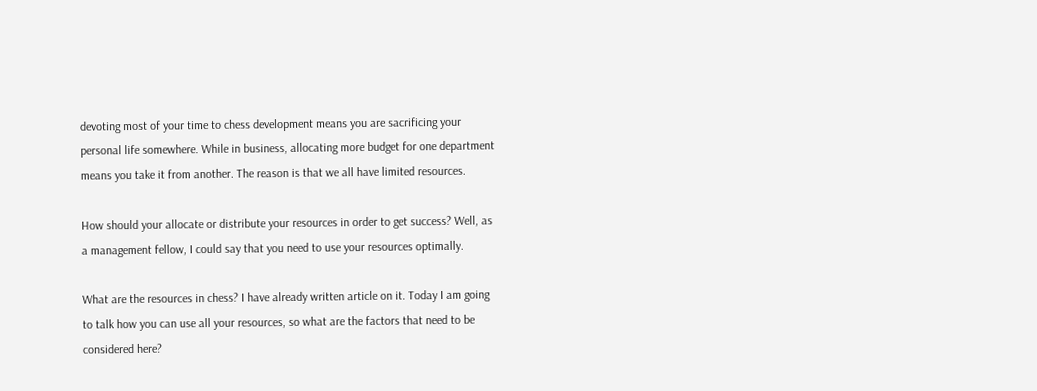devoting most of your time to chess development means you are sacrificing your personal life somewhere. While in business, allocating more budget for one department means you take it from another. The reason is that we all have limited resources.

How should your allocate or distribute your resources in order to get success? Well, as a management fellow, I could say that you need to use your resources optimally.

What are the resources in chess? I have already written article on it. Today I am going to talk how you can use all your resources, so what are the factors that need to be considered here?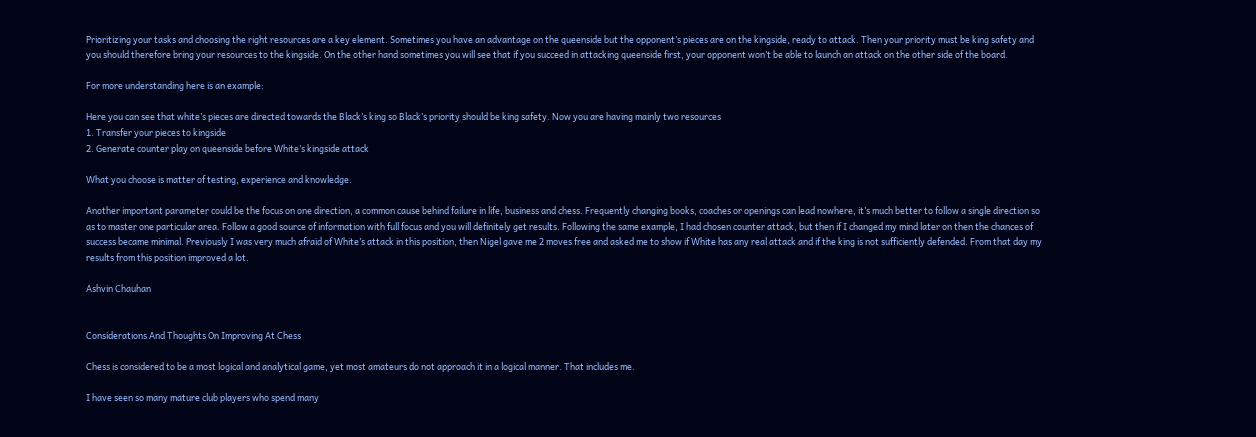Prioritizing your tasks and choosing the right resources are a key element. Sometimes you have an advantage on the queenside but the opponent’s pieces are on the kingside, ready to attack. Then your priority must be king safety and you should therefore bring your resources to the kingside. On the other hand sometimes you will see that if you succeed in attacking queenside first, your opponent won’t be able to launch an attack on the other side of the board.

For more understanding here is an example:

Here you can see that white’s pieces are directed towards the Black’s king so Black’s priority should be king safety. Now you are having mainly two resources
1. Transfer your pieces to kingside
2. Generate counter play on queenside before White’s kingside attack

What you choose is matter of testing, experience and knowledge.

Another important parameter could be the focus on one direction, a common cause behind failure in life, business and chess. Frequently changing books, coaches or openings can lead nowhere, it’s much better to follow a single direction so as to master one particular area. Follow a good source of information with full focus and you will definitely get results. Following the same example, I had chosen counter attack, but then if I changed my mind later on then the chances of success became minimal. Previously I was very much afraid of White’s attack in this position, then Nigel gave me 2 moves free and asked me to show if White has any real attack and if the king is not sufficiently defended. From that day my results from this position improved a lot.

Ashvin Chauhan


Considerations And Thoughts On Improving At Chess

Chess is considered to be a most logical and analytical game, yet most amateurs do not approach it in a logical manner. That includes me.

I have seen so many mature club players who spend many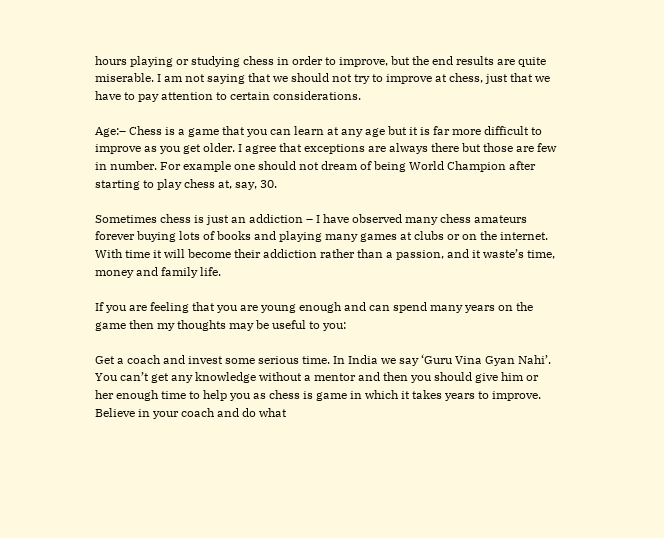hours playing or studying chess in order to improve, but the end results are quite miserable. I am not saying that we should not try to improve at chess, just that we have to pay attention to certain considerations.

Age:– Chess is a game that you can learn at any age but it is far more difficult to improve as you get older. I agree that exceptions are always there but those are few in number. For example one should not dream of being World Champion after starting to play chess at, say, 30.

Sometimes chess is just an addiction – I have observed many chess amateurs forever buying lots of books and playing many games at clubs or on the internet. With time it will become their addiction rather than a passion, and it waste’s time, money and family life.

If you are feeling that you are young enough and can spend many years on the game then my thoughts may be useful to you:

Get a coach and invest some serious time. In India we say ‘Guru Vina Gyan Nahi’. You can’t get any knowledge without a mentor and then you should give him or her enough time to help you as chess is game in which it takes years to improve. Believe in your coach and do what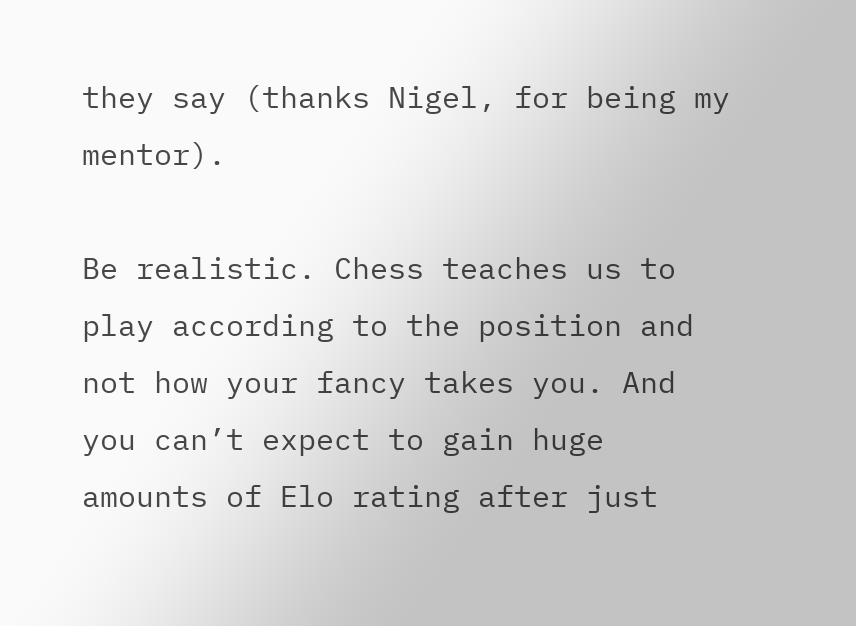they say (thanks Nigel, for being my mentor).

Be realistic. Chess teaches us to play according to the position and not how your fancy takes you. And you can’t expect to gain huge amounts of Elo rating after just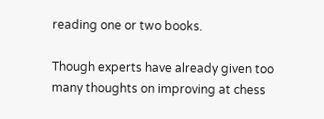reading one or two books.

Though experts have already given too many thoughts on improving at chess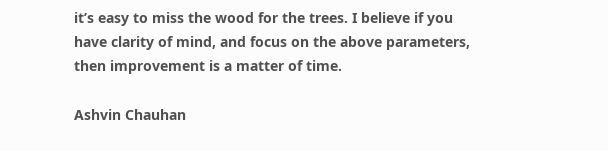it’s easy to miss the wood for the trees. I believe if you have clarity of mind, and focus on the above parameters, then improvement is a matter of time.

Ashvin Chauhan